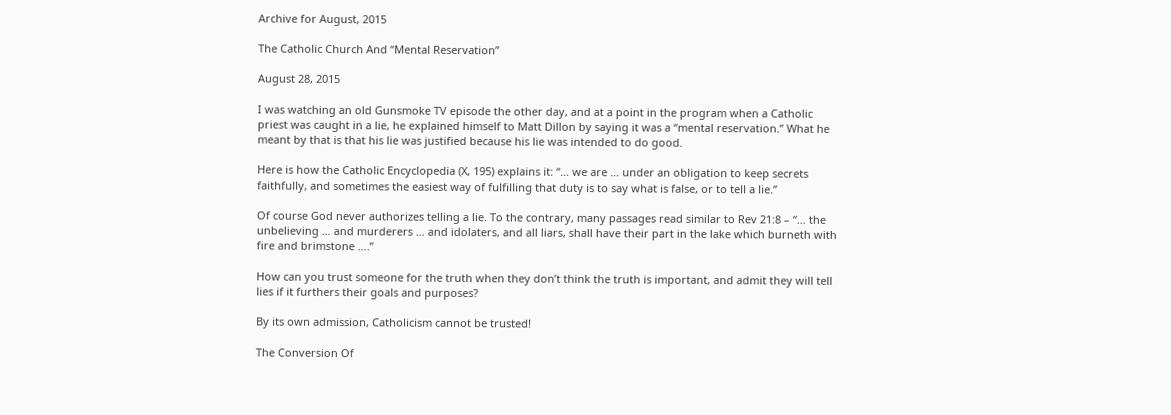Archive for August, 2015

The Catholic Church And “Mental Reservation”

August 28, 2015

I was watching an old Gunsmoke TV episode the other day, and at a point in the program when a Catholic priest was caught in a lie, he explained himself to Matt Dillon by saying it was a “mental reservation.” What he meant by that is that his lie was justified because his lie was intended to do good.

Here is how the Catholic Encyclopedia (X, 195) explains it: “… we are … under an obligation to keep secrets faithfully, and sometimes the easiest way of fulfilling that duty is to say what is false, or to tell a lie.”

Of course God never authorizes telling a lie. To the contrary, many passages read similar to Rev 21:8 – “… the unbelieving … and murderers … and idolaters, and all liars, shall have their part in the lake which burneth with fire and brimstone ….”

How can you trust someone for the truth when they don’t think the truth is important, and admit they will tell lies if it furthers their goals and purposes?

By its own admission, Catholicism cannot be trusted!

The Conversion Of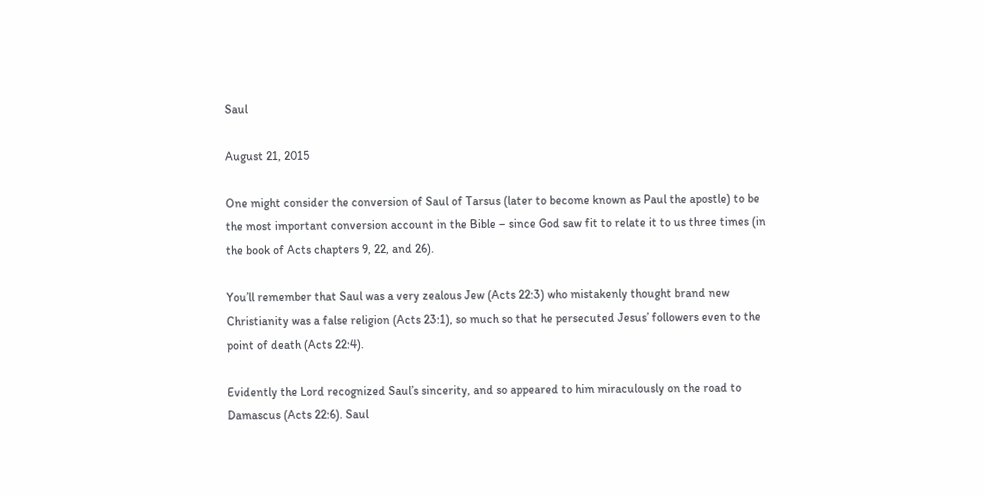Saul

August 21, 2015

One might consider the conversion of Saul of Tarsus (later to become known as Paul the apostle) to be the most important conversion account in the Bible – since God saw fit to relate it to us three times (in the book of Acts chapters 9, 22, and 26).

You’ll remember that Saul was a very zealous Jew (Acts 22:3) who mistakenly thought brand new Christianity was a false religion (Acts 23:1), so much so that he persecuted Jesus’ followers even to the point of death (Acts 22:4).

Evidently the Lord recognized Saul’s sincerity, and so appeared to him miraculously on the road to Damascus (Acts 22:6). Saul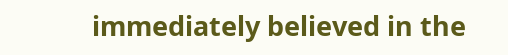immediately believed in the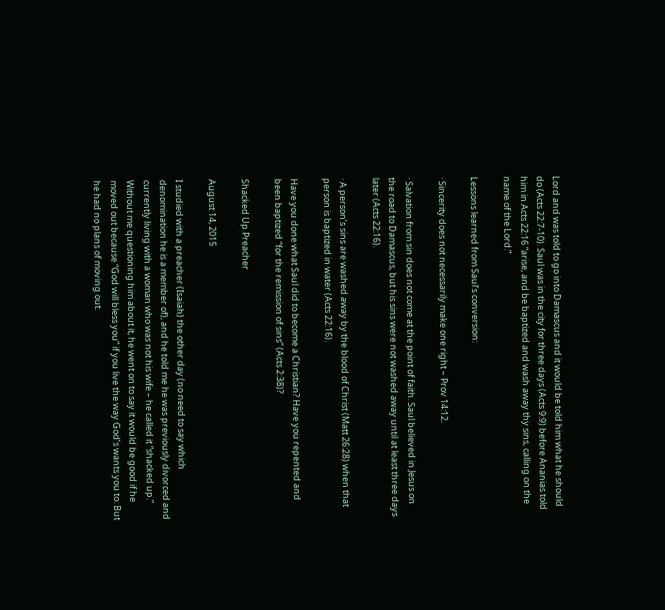Lord and was told to go into Damascus and it would be told him what he should do (Acts 22:7-10). Saul was in the city for three days (Acts 9:9) before Ananias told him in Acts 22:16 “arise, and be baptized and wash away thy sins, calling on the name of the Lord.”

Lessons learned from Saul’s conversion:

· Sincerity does not necessarily make one right – Prov 14:12.

· Salvation from sin does not come at the point of faith. Saul believed in Jesus on the road to Damascus, but his sins were not washed away until at least three days later (Acts 22:16).

· A person’s sins are washed away by the blood of Christ (Matt 26:28) when that person is baptized in water (Acts 22:16).

Have you done what Saul did to become a Christian? Have you repented and been baptized “for the remission of sins” (Acts 2:38)?

Shacked Up Preacher

August 14, 2015

I studied with a preacher (Isaiah) the other day (no need to say which denomination he is a member of), and he told me he was previously divorced and currently living with a woman who was not his wife – he called it “shacked up.” Without me questioning him about it, he went on to say it would be good if he moved out because “God will bless you” if you live the way God’s wants you to. But he had no plans of moving out.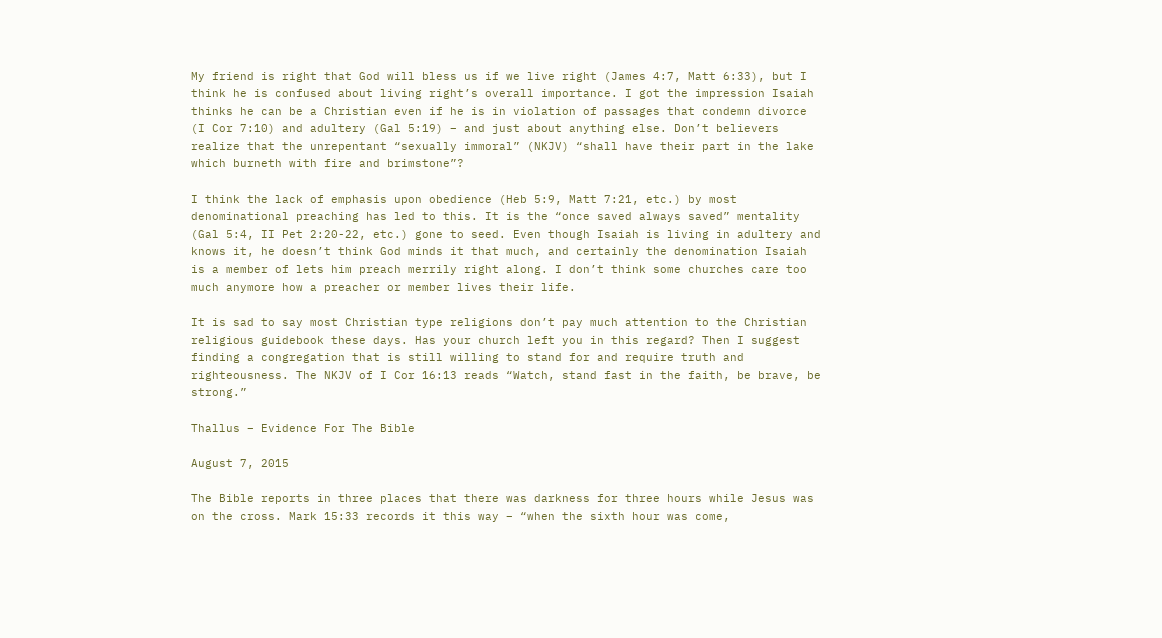My friend is right that God will bless us if we live right (James 4:7, Matt 6:33), but I think he is confused about living right’s overall importance. I got the impression Isaiah thinks he can be a Christian even if he is in violation of passages that condemn divorce (I Cor 7:10) and adultery (Gal 5:19) – and just about anything else. Don’t believers realize that the unrepentant “sexually immoral” (NKJV) “shall have their part in the lake which burneth with fire and brimstone”?

I think the lack of emphasis upon obedience (Heb 5:9, Matt 7:21, etc.) by most denominational preaching has led to this. It is the “once saved always saved” mentality (Gal 5:4, II Pet 2:20-22, etc.) gone to seed. Even though Isaiah is living in adultery and knows it, he doesn’t think God minds it that much, and certainly the denomination Isaiah is a member of lets him preach merrily right along. I don’t think some churches care too much anymore how a preacher or member lives their life.

It is sad to say most Christian type religions don’t pay much attention to the Christian religious guidebook these days. Has your church left you in this regard? Then I suggest finding a congregation that is still willing to stand for and require truth and righteousness. The NKJV of I Cor 16:13 reads “Watch, stand fast in the faith, be brave, be strong.”

Thallus – Evidence For The Bible

August 7, 2015

The Bible reports in three places that there was darkness for three hours while Jesus was on the cross. Mark 15:33 records it this way – “when the sixth hour was come,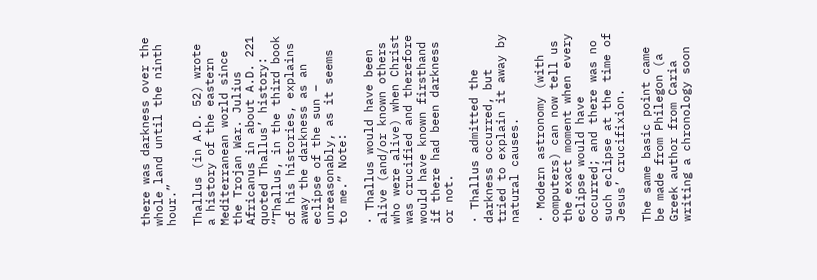there was darkness over the whole land until the ninth hour.”

Thallus (in A.D. 52) wrote a history of the eastern Mediterranean world since the Trojan War. Julius Africanus in about A.D. 221 quoted Thallus’ history: “Thallus, in the third book of his histories, explains away the darkness as an eclipse of the sun – unreasonably, as it seems to me.” Note:

· Thallus would have been alive (and/or known others who were alive) when Christ was crucified and therefore would have known firsthand if there had been darkness or not.

· Thallus admitted the darkness occurred, but tried to explain it away by natural causes.

· Modern astronomy (with computers) can now tell us the exact moment when every eclipse would have occurred; and there was no such eclipse at the time of Jesus’ crucifixion.

The same basic point came be made from Philegon (a Greek author from Caria writing a chronology soon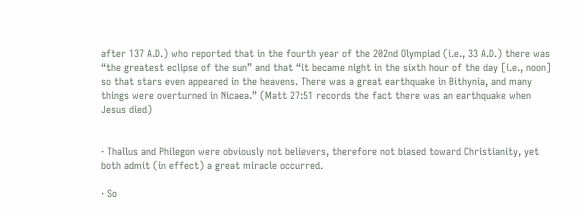after 137 A.D.) who reported that in the fourth year of the 202nd Olympiad (i.e., 33 A.D.) there was “the greatest eclipse of the sun” and that “it became night in the sixth hour of the day [i.e., noon] so that stars even appeared in the heavens. There was a great earthquake in Bithynia, and many things were overturned in Nicaea.” (Matt 27:51 records the fact there was an earthquake when Jesus died)


· Thallus and Philegon were obviously not believers, therefore not biased toward Christianity, yet both admit (in effect) a great miracle occurred.

· So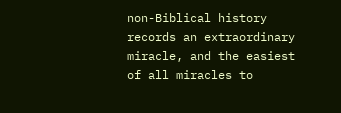non-Biblical history records an extraordinary miracle, and the easiest of all miracles to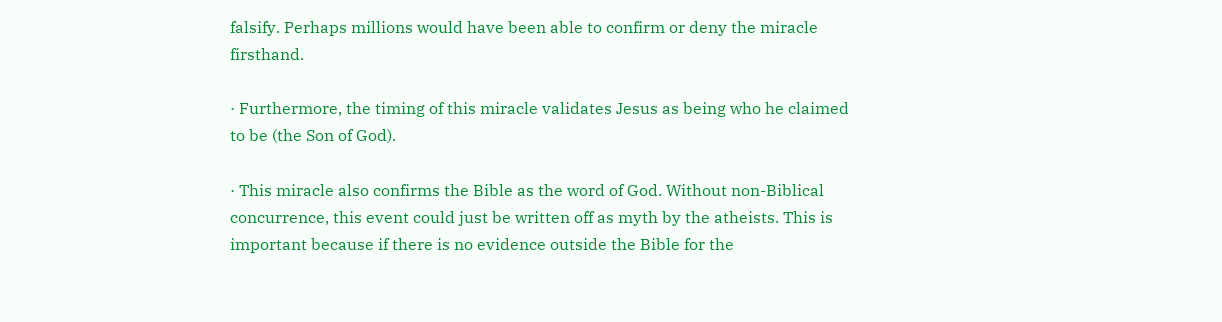falsify. Perhaps millions would have been able to confirm or deny the miracle firsthand.

· Furthermore, the timing of this miracle validates Jesus as being who he claimed to be (the Son of God).

· This miracle also confirms the Bible as the word of God. Without non-Biblical concurrence, this event could just be written off as myth by the atheists. This is important because if there is no evidence outside the Bible for the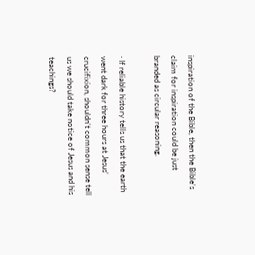inspiration of the Bible, then the Bible’s claim for inspiration could be just branded as circular reasoning.

· If reliable history tells us that the earth went dark for three hours at Jesus’ crucifixion, shouldn’t common sense tell us we should take notice of Jesus and his teachings?